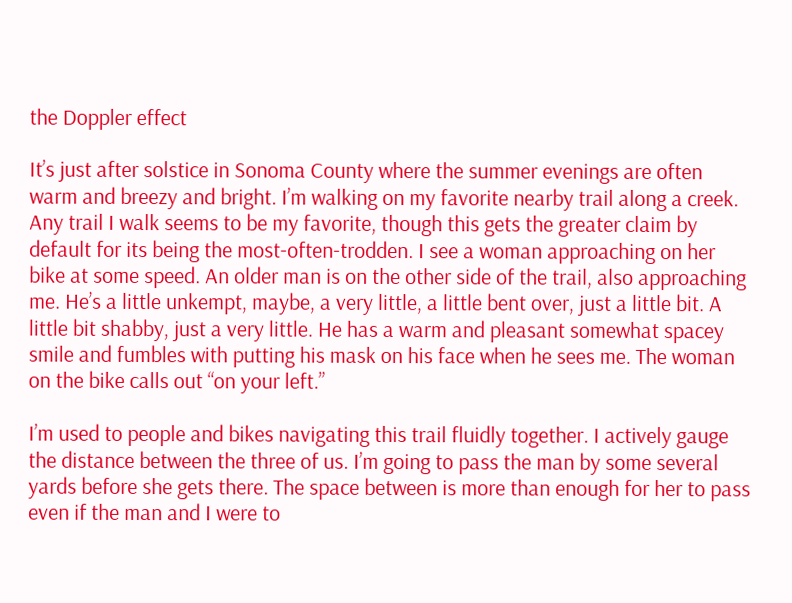the Doppler effect

It’s just after solstice in Sonoma County where the summer evenings are often warm and breezy and bright. I’m walking on my favorite nearby trail along a creek. Any trail I walk seems to be my favorite, though this gets the greater claim by default for its being the most-often-trodden. I see a woman approaching on her bike at some speed. An older man is on the other side of the trail, also approaching me. He’s a little unkempt, maybe, a very little, a little bent over, just a little bit. A little bit shabby, just a very little. He has a warm and pleasant somewhat spacey smile and fumbles with putting his mask on his face when he sees me. The woman on the bike calls out “on your left.”

I’m used to people and bikes navigating this trail fluidly together. I actively gauge the distance between the three of us. I’m going to pass the man by some several yards before she gets there. The space between is more than enough for her to pass even if the man and I were to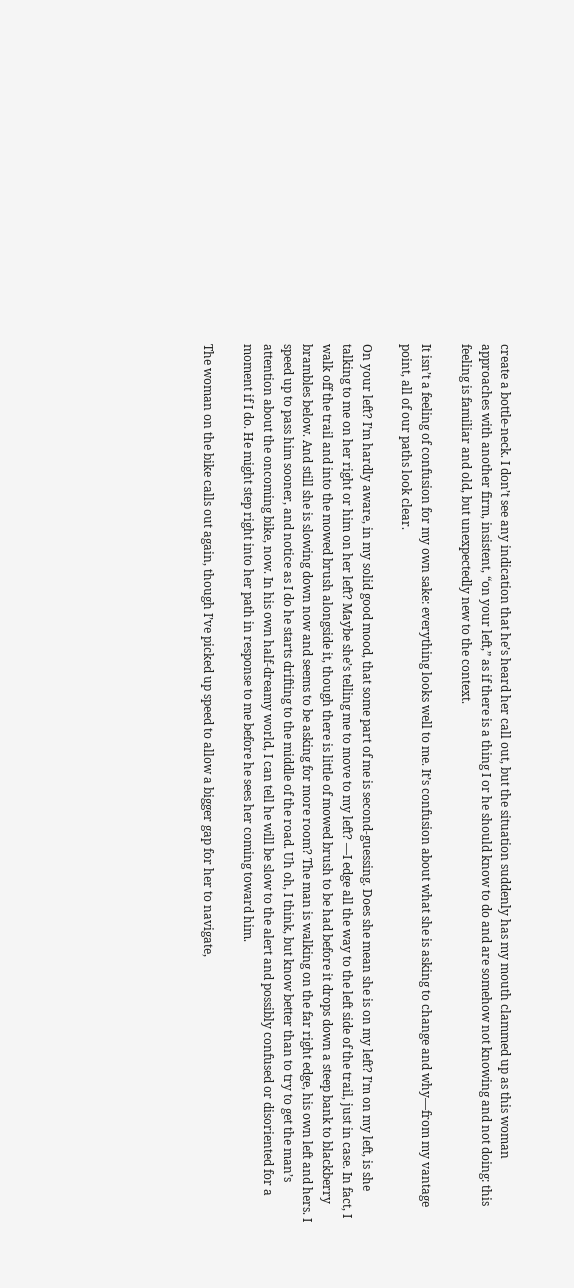create a bottle-neck. I don’t see any indication that he’s heard her call out, but the situation suddenly has my mouth clammed up as this woman approaches with another firm, insistent, “on your left,” as if there is a thing I or he should know to do and are somehow not knowing and not doing: this feeling is familiar and old, but unexpectedly new to the context.

It isn’t a feeling of confusion for my own sake: everything looks well to me. It’s confusion about what she is asking to change and why—from my vantage point, all of our paths look clear.

On your left? I’m hardly aware, in my solid good mood, that some part of me is second-guessing. Does she mean she is on my left? I’m on my left, is she talking to me on her right or him on her left? Maybe she’s telling me to move to my left? —I edge all the way to the left side of the trail, just in case. In fact, I walk off the trail and into the mowed brush alongside it, though there is little of mowed brush to be had before it drops down a steep bank to blackberry brambles below. And still she is slowing down now and seems to be asking for more room? The man is walking on the far right edge, his own left and hers. I speed up to pass him sooner, and notice as I do he starts drifting to the middle of the road. Uh oh, I think, but know better than to try to get the man’s attention about the oncoming bike, now. In his own half-dreamy world, I can tell he will be slow to the alert and possibly confused or disoriented for a moment if I do. He might step right into her path in response to me before he sees her coming toward him.

The woman on the bike calls out again, though I’ve picked up speed to allow a bigger gap for her to navigate,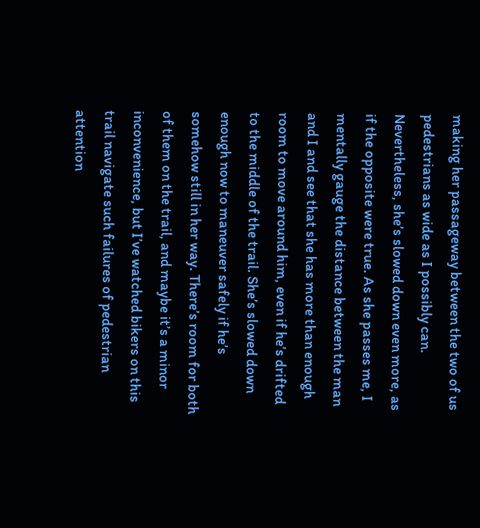making her passageway between the two of us pedestrians as wide as I possibly can. Nevertheless, she’s slowed down even more, as if the opposite were true. As she passes me, I mentally gauge the distance between the man and I and see that she has more than enough room to move around him, even if he’s drifted to the middle of the trail. She’s slowed down enough now to maneuver safely if he’s somehow still in her way. There’s room for both of them on the trail, and maybe it’s a minor inconvenience, but I’ve watched bikers on this trail navigate such failures of pedestrian attention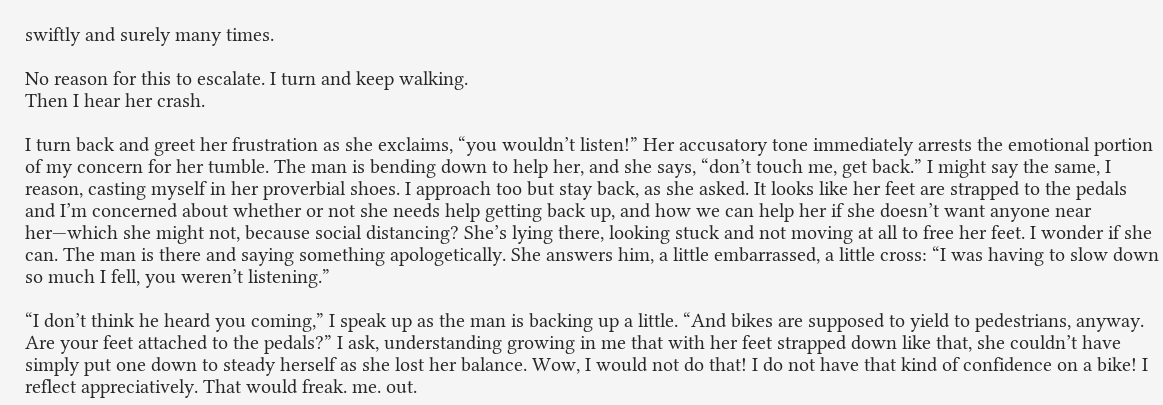swiftly and surely many times.

No reason for this to escalate. I turn and keep walking.
Then I hear her crash.

I turn back and greet her frustration as she exclaims, “you wouldn’t listen!” Her accusatory tone immediately arrests the emotional portion of my concern for her tumble. The man is bending down to help her, and she says, “don’t touch me, get back.” I might say the same, I reason, casting myself in her proverbial shoes. I approach too but stay back, as she asked. It looks like her feet are strapped to the pedals and I’m concerned about whether or not she needs help getting back up, and how we can help her if she doesn’t want anyone near her—which she might not, because social distancing? She’s lying there, looking stuck and not moving at all to free her feet. I wonder if she can. The man is there and saying something apologetically. She answers him, a little embarrassed, a little cross: “I was having to slow down so much I fell, you weren’t listening.”

“I don’t think he heard you coming,” I speak up as the man is backing up a little. “And bikes are supposed to yield to pedestrians, anyway. Are your feet attached to the pedals?” I ask, understanding growing in me that with her feet strapped down like that, she couldn’t have simply put one down to steady herself as she lost her balance. Wow, I would not do that! I do not have that kind of confidence on a bike! I reflect appreciatively. That would freak. me. out.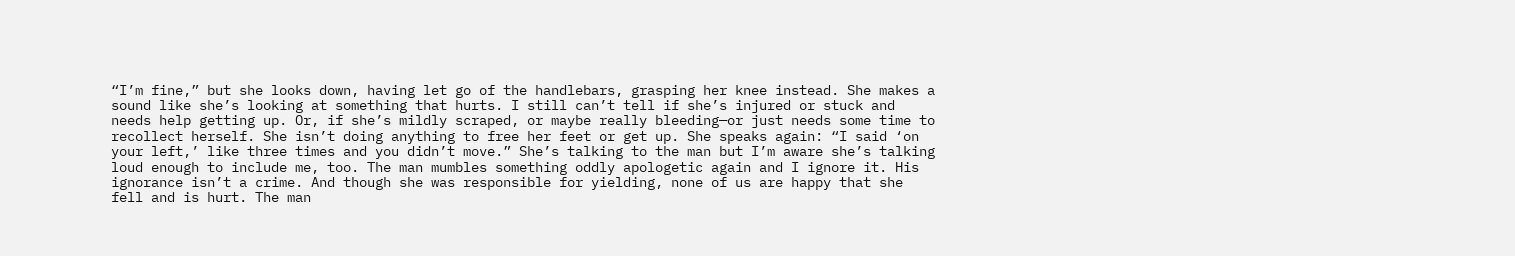“I’m fine,” but she looks down, having let go of the handlebars, grasping her knee instead. She makes a sound like she’s looking at something that hurts. I still can’t tell if she’s injured or stuck and needs help getting up. Or, if she’s mildly scraped, or maybe really bleeding—or just needs some time to recollect herself. She isn’t doing anything to free her feet or get up. She speaks again: “I said ‘on your left,’ like three times and you didn’t move.” She’s talking to the man but I’m aware she’s talking loud enough to include me, too. The man mumbles something oddly apologetic again and I ignore it. His ignorance isn’t a crime. And though she was responsible for yielding, none of us are happy that she fell and is hurt. The man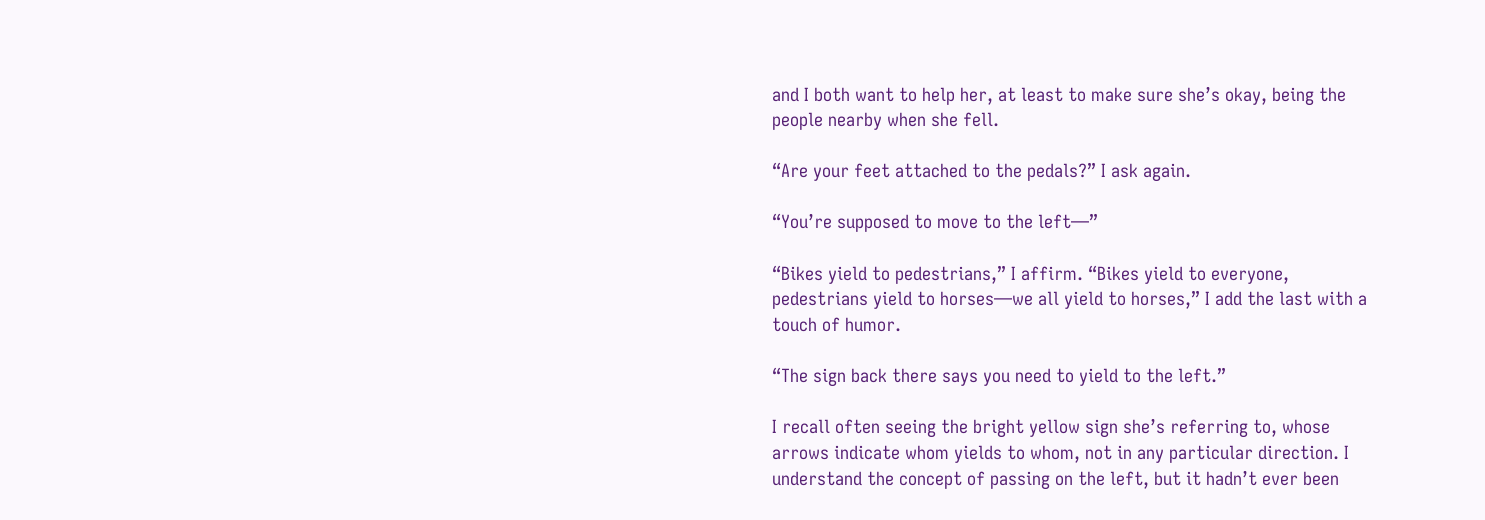and I both want to help her, at least to make sure she’s okay, being the people nearby when she fell.

“Are your feet attached to the pedals?” I ask again.

“You’re supposed to move to the left—”

“Bikes yield to pedestrians,” I affirm. “Bikes yield to everyone, pedestrians yield to horses—we all yield to horses,” I add the last with a touch of humor.

“The sign back there says you need to yield to the left.”

I recall often seeing the bright yellow sign she’s referring to, whose arrows indicate whom yields to whom, not in any particular direction. I understand the concept of passing on the left, but it hadn’t ever been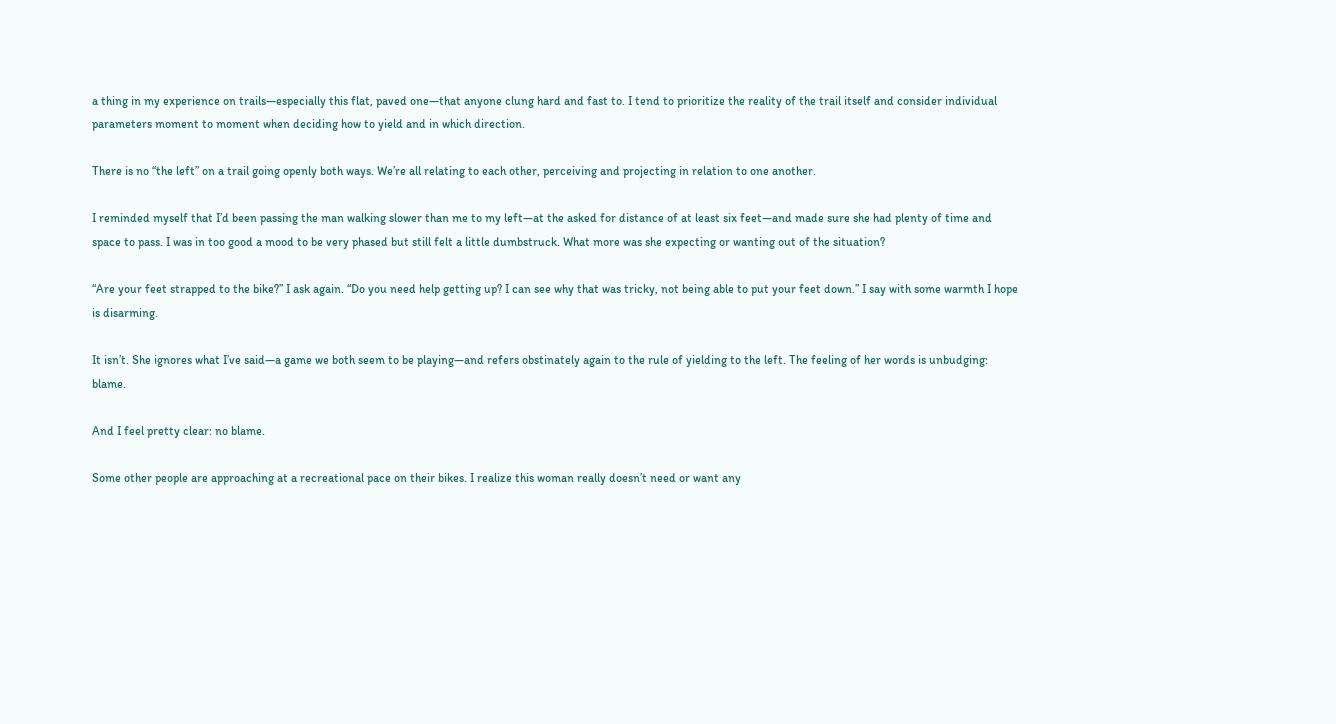a thing in my experience on trails—especially this flat, paved one—that anyone clung hard and fast to. I tend to prioritize the reality of the trail itself and consider individual parameters moment to moment when deciding how to yield and in which direction.

There is no “the left” on a trail going openly both ways. We’re all relating to each other, perceiving and projecting in relation to one another.

I reminded myself that I’d been passing the man walking slower than me to my left—at the asked for distance of at least six feet—and made sure she had plenty of time and space to pass. I was in too good a mood to be very phased but still felt a little dumbstruck. What more was she expecting or wanting out of the situation?

“Are your feet strapped to the bike?” I ask again. “Do you need help getting up? I can see why that was tricky, not being able to put your feet down.” I say with some warmth I hope is disarming.

It isn’t. She ignores what I’ve said—a game we both seem to be playing—and refers obstinately again to the rule of yielding to the left. The feeling of her words is unbudging: blame.

And I feel pretty clear: no blame.

Some other people are approaching at a recreational pace on their bikes. I realize this woman really doesn’t need or want any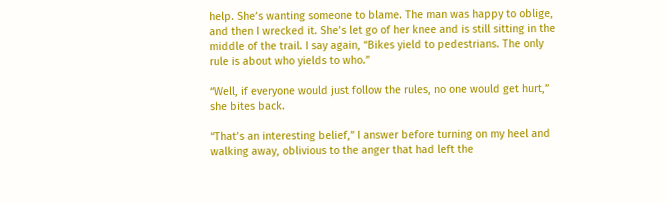help. She’s wanting someone to blame. The man was happy to oblige, and then I wrecked it. She’s let go of her knee and is still sitting in the middle of the trail. I say again, “Bikes yield to pedestrians. The only rule is about who yields to who.”

“Well, if everyone would just follow the rules, no one would get hurt,” she bites back.

“That’s an interesting belief,” I answer before turning on my heel and walking away, oblivious to the anger that had left the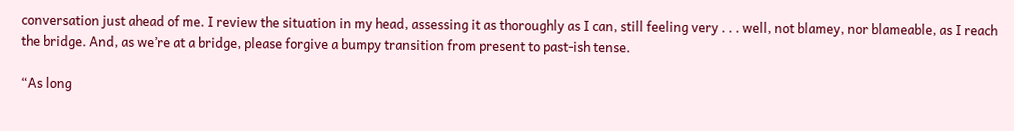conversation just ahead of me. I review the situation in my head, assessing it as thoroughly as I can, still feeling very . . . well, not blamey, nor blameable, as I reach the bridge. And, as we’re at a bridge, please forgive a bumpy transition from present to past-ish tense.

“As long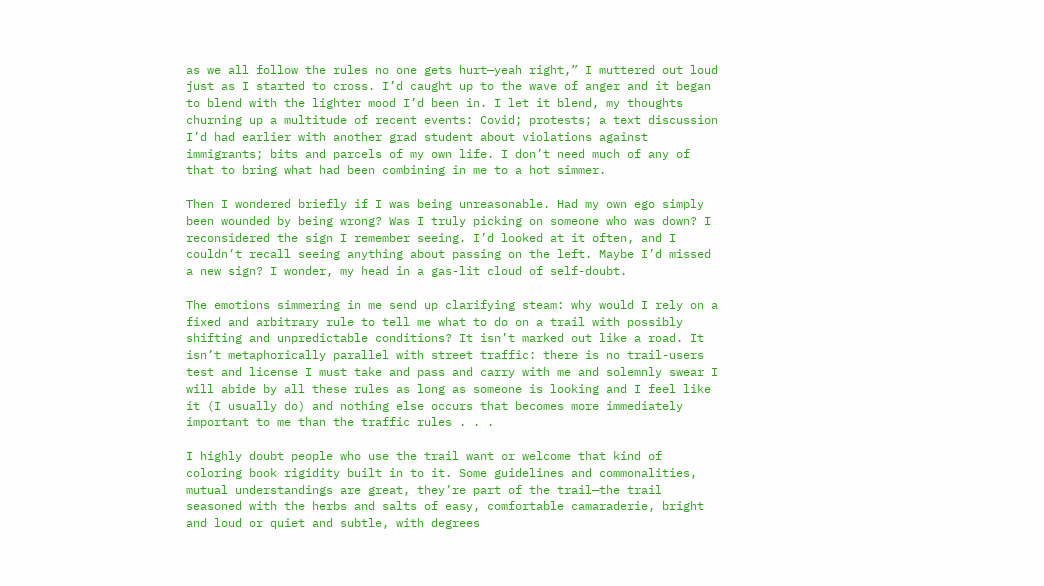as we all follow the rules no one gets hurt—yeah right,” I muttered out loud just as I started to cross. I’d caught up to the wave of anger and it began to blend with the lighter mood I’d been in. I let it blend, my thoughts churning up a multitude of recent events: Covid; protests; a text discussion I’d had earlier with another grad student about violations against immigrants; bits and parcels of my own life. I don’t need much of any of that to bring what had been combining in me to a hot simmer.

Then I wondered briefly if I was being unreasonable. Had my own ego simply been wounded by being wrong? Was I truly picking on someone who was down? I reconsidered the sign I remember seeing. I’d looked at it often, and I couldn’t recall seeing anything about passing on the left. Maybe I’d missed a new sign? I wonder, my head in a gas-lit cloud of self-doubt.

The emotions simmering in me send up clarifying steam: why would I rely on a fixed and arbitrary rule to tell me what to do on a trail with possibly shifting and unpredictable conditions? It isn’t marked out like a road. It isn’t metaphorically parallel with street traffic: there is no trail-users test and license I must take and pass and carry with me and solemnly swear I will abide by all these rules as long as someone is looking and I feel like it (I usually do) and nothing else occurs that becomes more immediately important to me than the traffic rules . . .

I highly doubt people who use the trail want or welcome that kind of coloring book rigidity built in to it. Some guidelines and commonalities, mutual understandings are great, they’re part of the trail—the trail seasoned with the herbs and salts of easy, comfortable camaraderie, bright and loud or quiet and subtle, with degrees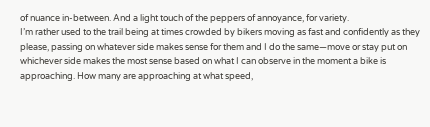of nuance in-between. And a light touch of the peppers of annoyance, for variety.
I’m rather used to the trail being at times crowded by bikers moving as fast and confidently as they please, passing on whatever side makes sense for them and I do the same—move or stay put on whichever side makes the most sense based on what I can observe in the moment a bike is approaching. How many are approaching at what speed,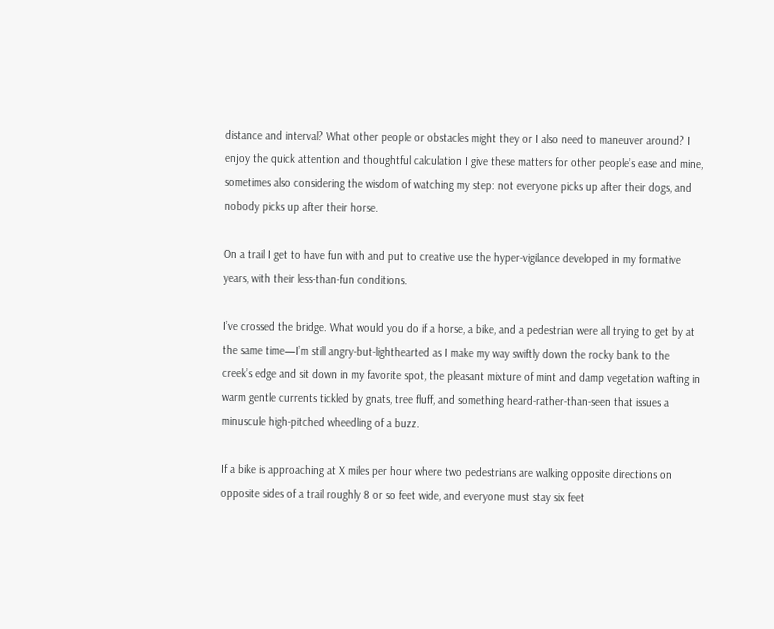distance and interval? What other people or obstacles might they or I also need to maneuver around? I enjoy the quick attention and thoughtful calculation I give these matters for other people’s ease and mine, sometimes also considering the wisdom of watching my step: not everyone picks up after their dogs, and nobody picks up after their horse.

On a trail I get to have fun with and put to creative use the hyper-vigilance developed in my formative years, with their less-than-fun conditions.

I’ve crossed the bridge. What would you do if a horse, a bike, and a pedestrian were all trying to get by at the same time—I’m still angry-but-lighthearted as I make my way swiftly down the rocky bank to the creek’s edge and sit down in my favorite spot, the pleasant mixture of mint and damp vegetation wafting in warm gentle currents tickled by gnats, tree fluff, and something heard-rather-than-seen that issues a minuscule high-pitched wheedling of a buzz.

If a bike is approaching at X miles per hour where two pedestrians are walking opposite directions on opposite sides of a trail roughly 8 or so feet wide, and everyone must stay six feet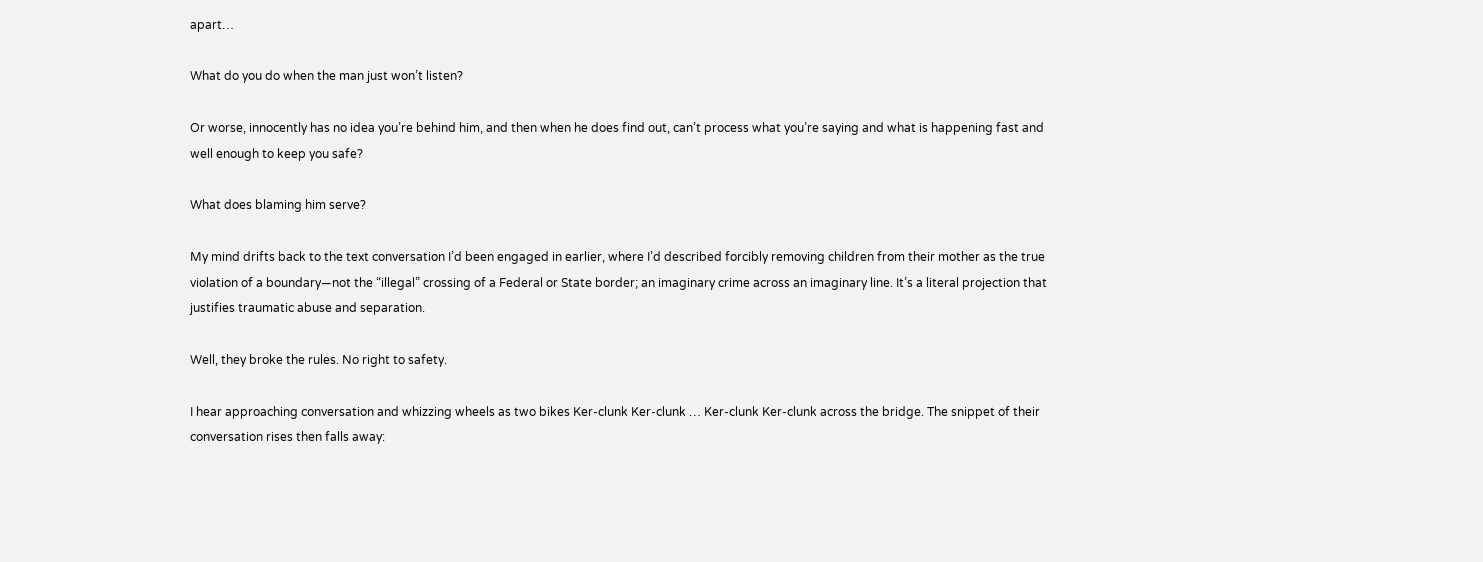apart…

What do you do when the man just won’t listen?

Or worse, innocently has no idea you’re behind him, and then when he does find out, can’t process what you’re saying and what is happening fast and well enough to keep you safe?

What does blaming him serve?

My mind drifts back to the text conversation I’d been engaged in earlier, where I’d described forcibly removing children from their mother as the true violation of a boundary—not the “illegal” crossing of a Federal or State border; an imaginary crime across an imaginary line. It’s a literal projection that justifies traumatic abuse and separation.

Well, they broke the rules. No right to safety.

I hear approaching conversation and whizzing wheels as two bikes Ker-clunk Ker-clunk … Ker-clunk Ker-clunk across the bridge. The snippet of their conversation rises then falls away: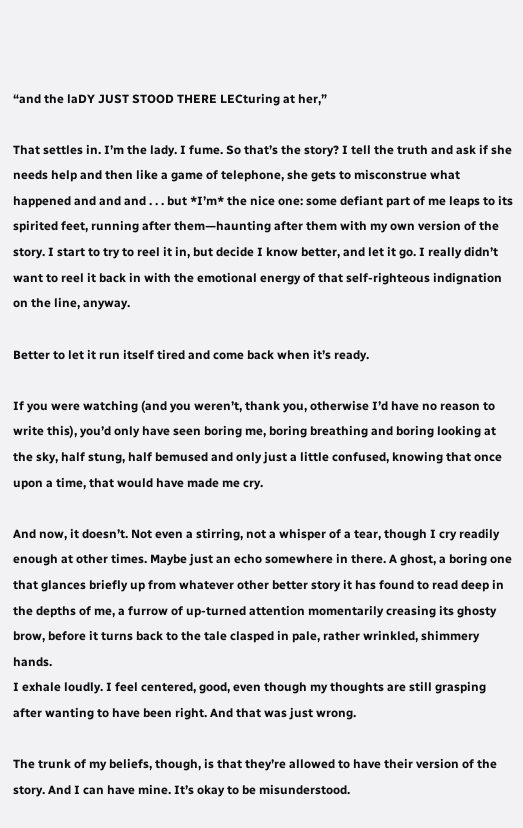“and the laDY JUST STOOD THERE LECturing at her,”

That settles in. I’m the lady. I fume. So that’s the story? I tell the truth and ask if she needs help and then like a game of telephone, she gets to misconstrue what happened and and and . . . but *I’m* the nice one: some defiant part of me leaps to its spirited feet, running after them—haunting after them with my own version of the story. I start to try to reel it in, but decide I know better, and let it go. I really didn’t want to reel it back in with the emotional energy of that self-righteous indignation on the line, anyway.

Better to let it run itself tired and come back when it’s ready.

If you were watching (and you weren’t, thank you, otherwise I’d have no reason to write this), you’d only have seen boring me, boring breathing and boring looking at the sky, half stung, half bemused and only just a little confused, knowing that once upon a time, that would have made me cry.

And now, it doesn’t. Not even a stirring, not a whisper of a tear, though I cry readily enough at other times. Maybe just an echo somewhere in there. A ghost, a boring one that glances briefly up from whatever other better story it has found to read deep in the depths of me, a furrow of up-turned attention momentarily creasing its ghosty brow, before it turns back to the tale clasped in pale, rather wrinkled, shimmery hands.
I exhale loudly. I feel centered, good, even though my thoughts are still grasping after wanting to have been right. And that was just wrong.

The trunk of my beliefs, though, is that they’re allowed to have their version of the story. And I can have mine. It’s okay to be misunderstood.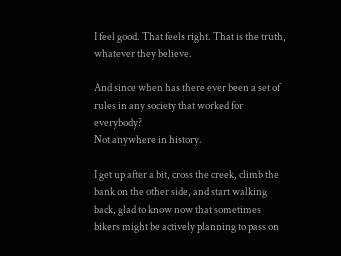I feel good. That feels right. That is the truth, whatever they believe.

And since when has there ever been a set of rules in any society that worked for everybody?
Not anywhere in history.

I get up after a bit, cross the creek, climb the bank on the other side, and start walking back, glad to know now that sometimes bikers might be actively planning to pass on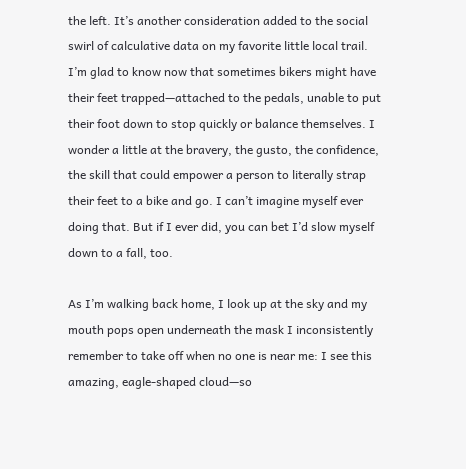the left. It’s another consideration added to the social swirl of calculative data on my favorite little local trail. I’m glad to know now that sometimes bikers might have their feet trapped—attached to the pedals, unable to put their foot down to stop quickly or balance themselves. I wonder a little at the bravery, the gusto, the confidence, the skill that could empower a person to literally strap their feet to a bike and go. I can’t imagine myself ever doing that. But if I ever did, you can bet I’d slow myself down to a fall, too.

As I’m walking back home, I look up at the sky and my mouth pops open underneath the mask I inconsistently remember to take off when no one is near me: I see this amazing, eagle-shaped cloud—so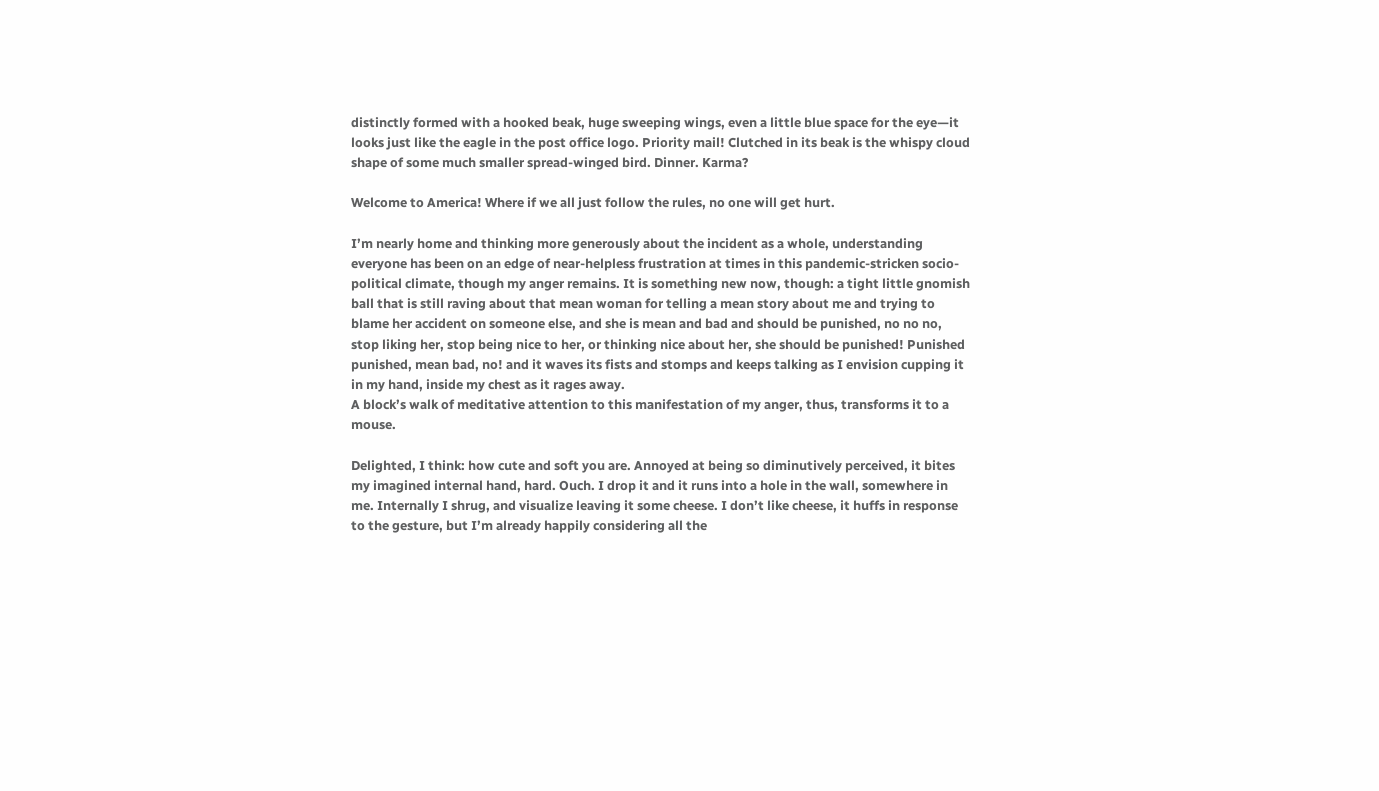distinctly formed with a hooked beak, huge sweeping wings, even a little blue space for the eye—it looks just like the eagle in the post office logo. Priority mail! Clutched in its beak is the whispy cloud shape of some much smaller spread-winged bird. Dinner. Karma?

Welcome to America! Where if we all just follow the rules, no one will get hurt.

I’m nearly home and thinking more generously about the incident as a whole, understanding everyone has been on an edge of near-helpless frustration at times in this pandemic-stricken socio-political climate, though my anger remains. It is something new now, though: a tight little gnomish ball that is still raving about that mean woman for telling a mean story about me and trying to blame her accident on someone else, and she is mean and bad and should be punished, no no no, stop liking her, stop being nice to her, or thinking nice about her, she should be punished! Punished punished, mean bad, no! and it waves its fists and stomps and keeps talking as I envision cupping it in my hand, inside my chest as it rages away.
A block’s walk of meditative attention to this manifestation of my anger, thus, transforms it to a mouse.

Delighted, I think: how cute and soft you are. Annoyed at being so diminutively perceived, it bites my imagined internal hand, hard. Ouch. I drop it and it runs into a hole in the wall, somewhere in me. Internally I shrug, and visualize leaving it some cheese. I don’t like cheese, it huffs in response to the gesture, but I’m already happily considering all the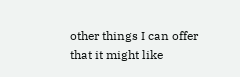other things I can offer that it might like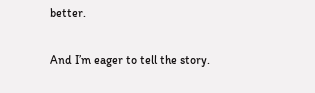better.

And I’m eager to tell the story.